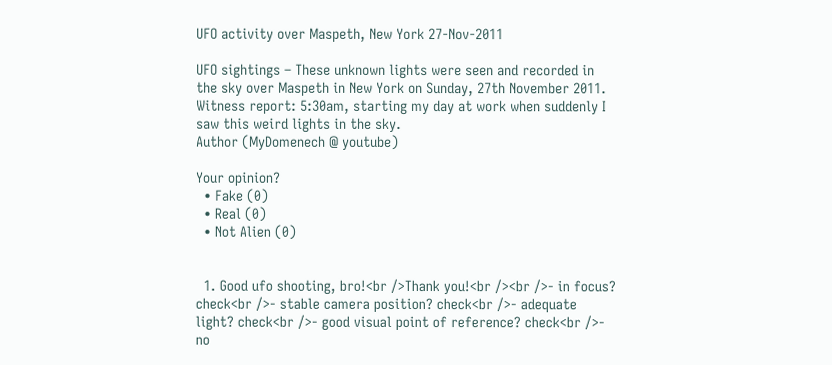UFO activity over Maspeth, New York 27-Nov-2011

UFO sightings – These unknown lights were seen and recorded in the sky over Maspeth in New York on Sunday, 27th November 2011.
Witness report: 5:30am, starting my day at work when suddenly I saw this weird lights in the sky.
Author (MyDomenech @ youtube)

Your opinion?
  • Fake (0)
  • Real (0)
  • Not Alien (0)


  1. Good ufo shooting, bro!<br />Thank you!<br /><br />- in focus? check<br />- stable camera position? check<br />- adequate light? check<br />- good visual point of reference? check<br />- no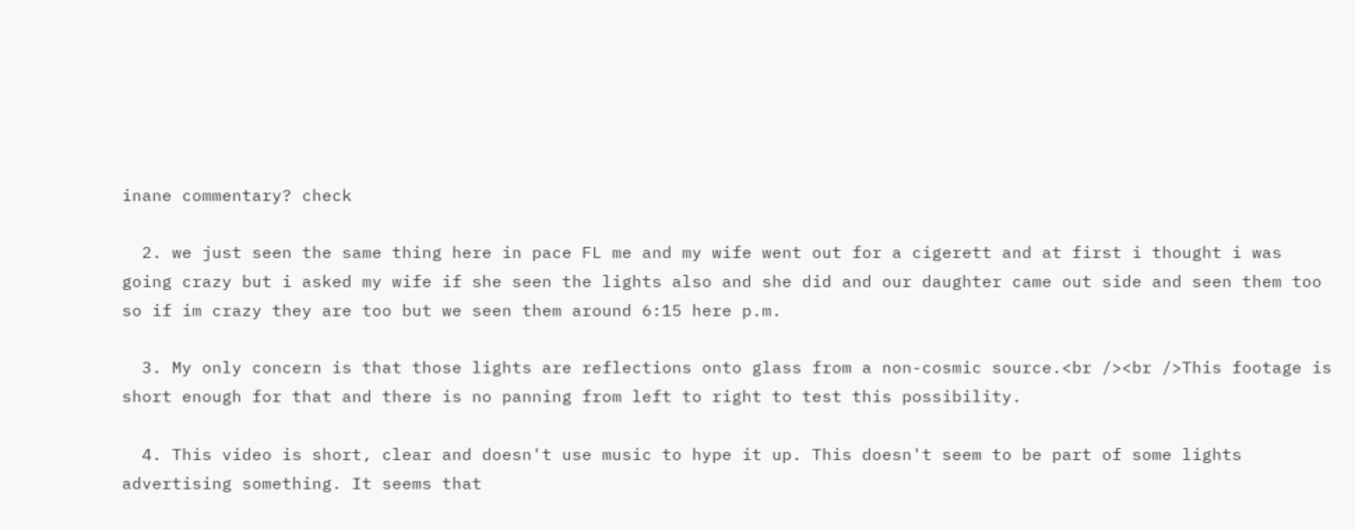inane commentary? check

  2. we just seen the same thing here in pace FL me and my wife went out for a cigerett and at first i thought i was going crazy but i asked my wife if she seen the lights also and she did and our daughter came out side and seen them too so if im crazy they are too but we seen them around 6:15 here p.m.

  3. My only concern is that those lights are reflections onto glass from a non-cosmic source.<br /><br />This footage is short enough for that and there is no panning from left to right to test this possibility.

  4. This video is short, clear and doesn't use music to hype it up. This doesn't seem to be part of some lights advertising something. It seems that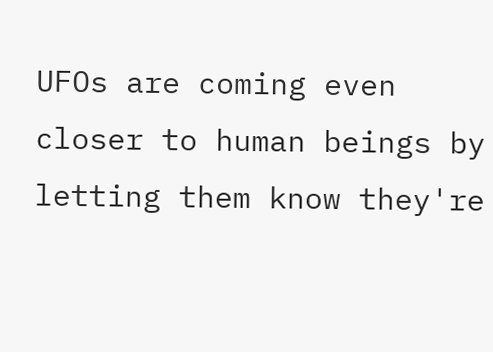UFOs are coming even closer to human beings by letting them know they're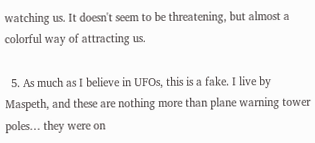watching us. It doesn't seem to be threatening, but almost a colorful way of attracting us.

  5. As much as I believe in UFOs, this is a fake. I live by Maspeth, and these are nothing more than plane warning tower poles… they were on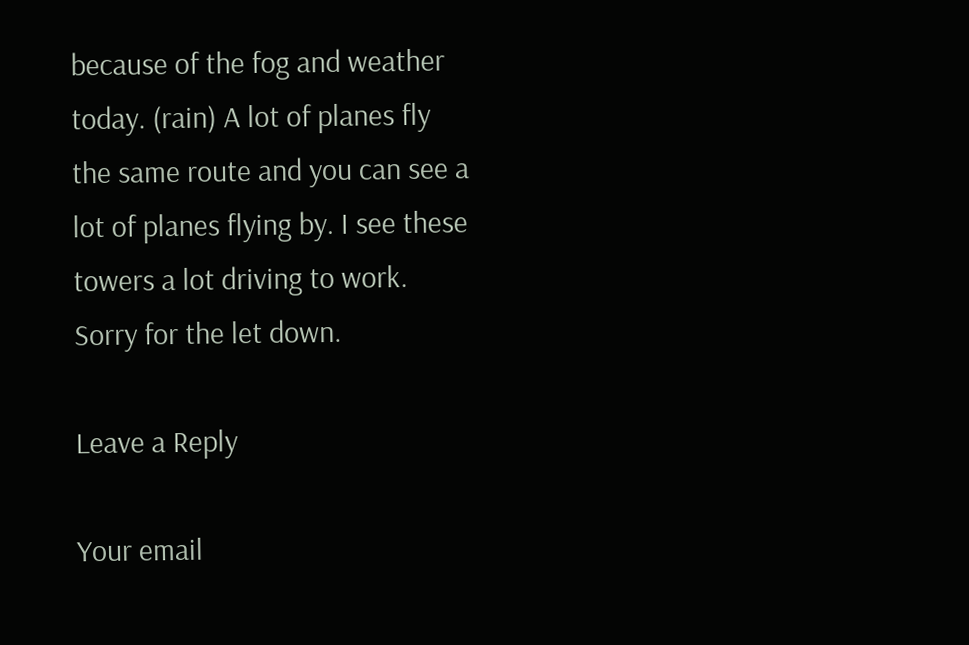because of the fog and weather today. (rain) A lot of planes fly the same route and you can see a lot of planes flying by. I see these towers a lot driving to work. Sorry for the let down.

Leave a Reply

Your email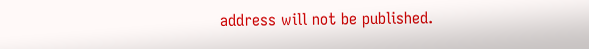address will not be published.